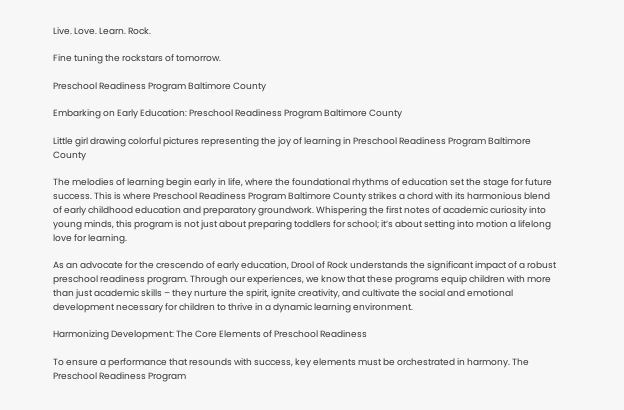Live. Love. Learn. Rock.

Fine tuning the rockstars of tomorrow.

Preschool Readiness Program Baltimore County

Embarking on Early Education: Preschool Readiness Program Baltimore County

Little girl drawing colorful pictures representing the joy of learning in Preschool Readiness Program Baltimore County

The melodies of learning begin early in life, where the foundational rhythms of education set the stage for future success. This is where Preschool Readiness Program Baltimore County strikes a chord with its harmonious blend of early childhood education and preparatory groundwork. Whispering the first notes of academic curiosity into young minds, this program is not just about preparing toddlers for school; it’s about setting into motion a lifelong love for learning.

As an advocate for the crescendo of early education, Drool of Rock understands the significant impact of a robust preschool readiness program. Through our experiences, we know that these programs equip children with more than just academic skills – they nurture the spirit, ignite creativity, and cultivate the social and emotional development necessary for children to thrive in a dynamic learning environment.

Harmonizing Development: The Core Elements of Preschool Readiness

To ensure a performance that resounds with success, key elements must be orchestrated in harmony. The Preschool Readiness Program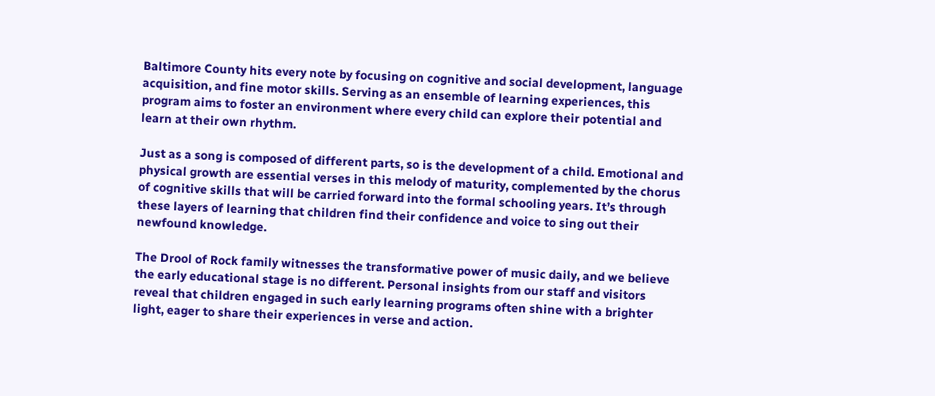Baltimore County hits every note by focusing on cognitive and social development, language acquisition, and fine motor skills. Serving as an ensemble of learning experiences, this program aims to foster an environment where every child can explore their potential and learn at their own rhythm.

Just as a song is composed of different parts, so is the development of a child. Emotional and physical growth are essential verses in this melody of maturity, complemented by the chorus of cognitive skills that will be carried forward into the formal schooling years. It’s through these layers of learning that children find their confidence and voice to sing out their newfound knowledge.

The Drool of Rock family witnesses the transformative power of music daily, and we believe the early educational stage is no different. Personal insights from our staff and visitors reveal that children engaged in such early learning programs often shine with a brighter light, eager to share their experiences in verse and action.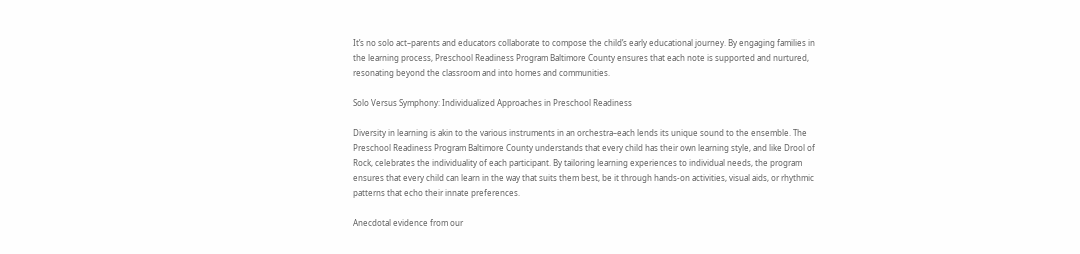It’s no solo act–parents and educators collaborate to compose the child’s early educational journey. By engaging families in the learning process, Preschool Readiness Program Baltimore County ensures that each note is supported and nurtured, resonating beyond the classroom and into homes and communities.

Solo Versus Symphony: Individualized Approaches in Preschool Readiness

Diversity in learning is akin to the various instruments in an orchestra–each lends its unique sound to the ensemble. The Preschool Readiness Program Baltimore County understands that every child has their own learning style, and like Drool of Rock, celebrates the individuality of each participant. By tailoring learning experiences to individual needs, the program ensures that every child can learn in the way that suits them best, be it through hands-on activities, visual aids, or rhythmic patterns that echo their innate preferences.

Anecdotal evidence from our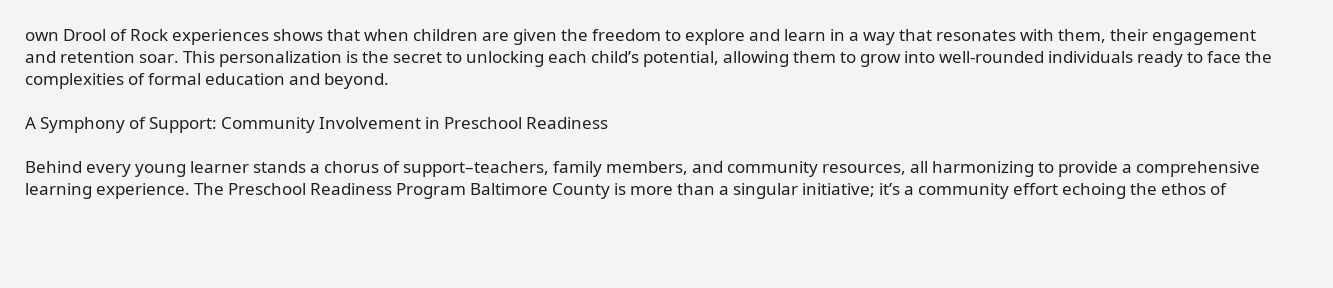own Drool of Rock experiences shows that when children are given the freedom to explore and learn in a way that resonates with them, their engagement and retention soar. This personalization is the secret to unlocking each child’s potential, allowing them to grow into well-rounded individuals ready to face the complexities of formal education and beyond.

A Symphony of Support: Community Involvement in Preschool Readiness

Behind every young learner stands a chorus of support–teachers, family members, and community resources, all harmonizing to provide a comprehensive learning experience. The Preschool Readiness Program Baltimore County is more than a singular initiative; it’s a community effort echoing the ethos of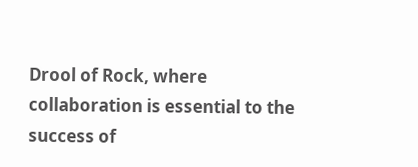Drool of Rock, where collaboration is essential to the success of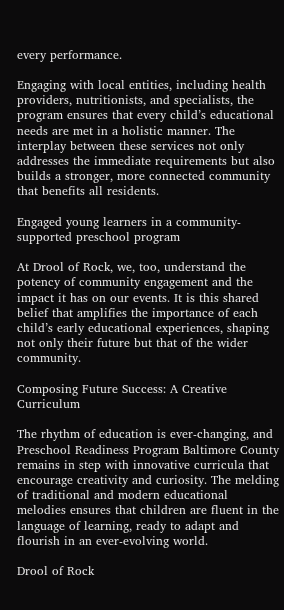every performance.

Engaging with local entities, including health providers, nutritionists, and specialists, the program ensures that every child’s educational needs are met in a holistic manner. The interplay between these services not only addresses the immediate requirements but also builds a stronger, more connected community that benefits all residents.

Engaged young learners in a community-supported preschool program

At Drool of Rock, we, too, understand the potency of community engagement and the impact it has on our events. It is this shared belief that amplifies the importance of each child’s early educational experiences, shaping not only their future but that of the wider community.

Composing Future Success: A Creative Curriculum

The rhythm of education is ever-changing, and Preschool Readiness Program Baltimore County remains in step with innovative curricula that encourage creativity and curiosity. The melding of traditional and modern educational melodies ensures that children are fluent in the language of learning, ready to adapt and flourish in an ever-evolving world.

Drool of Rock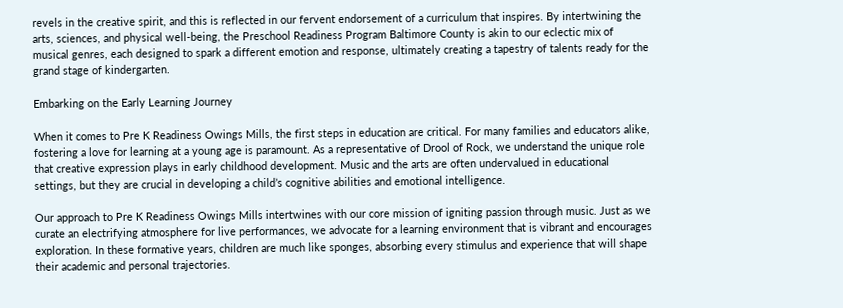revels in the creative spirit, and this is reflected in our fervent endorsement of a curriculum that inspires. By intertwining the arts, sciences, and physical well-being, the Preschool Readiness Program Baltimore County is akin to our eclectic mix of musical genres, each designed to spark a different emotion and response, ultimately creating a tapestry of talents ready for the grand stage of kindergarten.

Embarking on the Early Learning Journey

When it comes to Pre K Readiness Owings Mills, the first steps in education are critical. For many families and educators alike, fostering a love for learning at a young age is paramount. As a representative of Drool of Rock, we understand the unique role that creative expression plays in early childhood development. Music and the arts are often undervalued in educational settings, but they are crucial in developing a child’s cognitive abilities and emotional intelligence.

Our approach to Pre K Readiness Owings Mills intertwines with our core mission of igniting passion through music. Just as we curate an electrifying atmosphere for live performances, we advocate for a learning environment that is vibrant and encourages exploration. In these formative years, children are much like sponges, absorbing every stimulus and experience that will shape their academic and personal trajectories.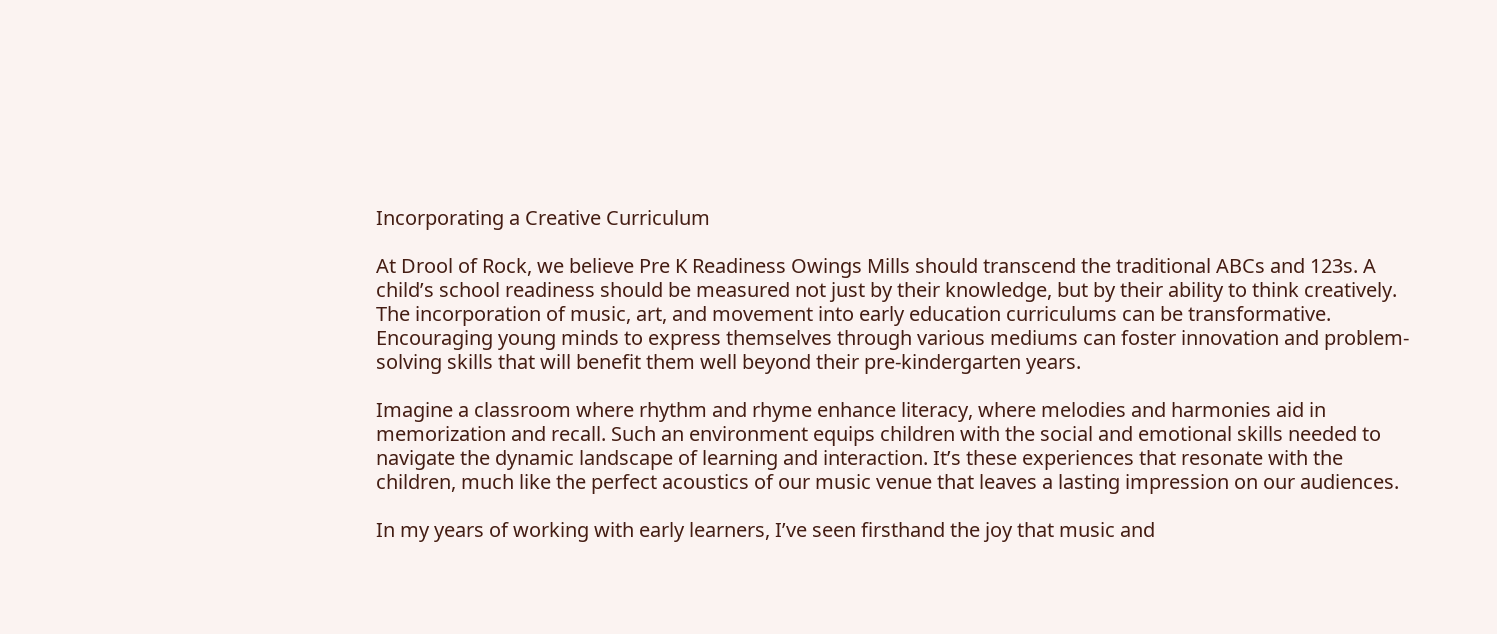Incorporating a Creative Curriculum

At Drool of Rock, we believe Pre K Readiness Owings Mills should transcend the traditional ABCs and 123s. A child’s school readiness should be measured not just by their knowledge, but by their ability to think creatively. The incorporation of music, art, and movement into early education curriculums can be transformative. Encouraging young minds to express themselves through various mediums can foster innovation and problem-solving skills that will benefit them well beyond their pre-kindergarten years.

Imagine a classroom where rhythm and rhyme enhance literacy, where melodies and harmonies aid in memorization and recall. Such an environment equips children with the social and emotional skills needed to navigate the dynamic landscape of learning and interaction. It’s these experiences that resonate with the children, much like the perfect acoustics of our music venue that leaves a lasting impression on our audiences.

In my years of working with early learners, I’ve seen firsthand the joy that music and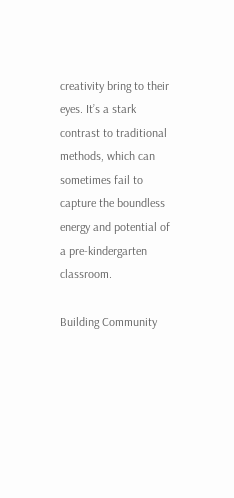creativity bring to their eyes. It’s a stark contrast to traditional methods, which can sometimes fail to capture the boundless energy and potential of a pre-kindergarten classroom.

Building Community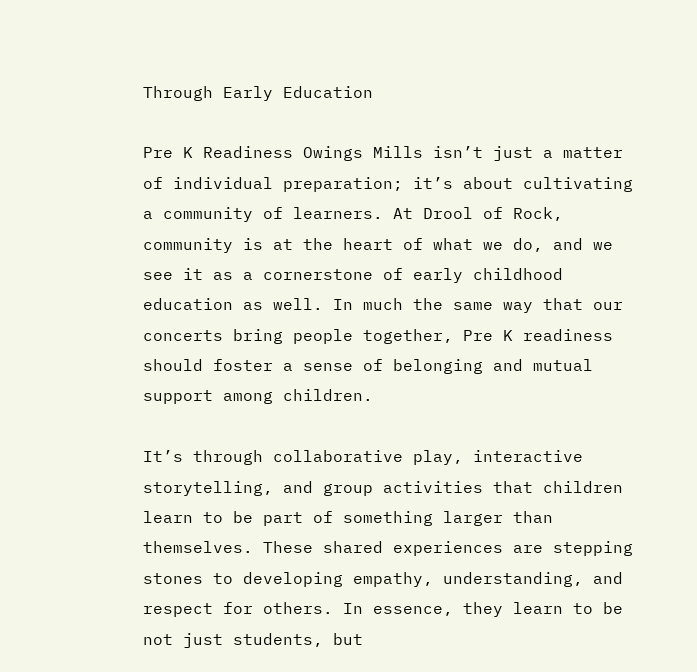Through Early Education

Pre K Readiness Owings Mills isn’t just a matter of individual preparation; it’s about cultivating a community of learners. At Drool of Rock, community is at the heart of what we do, and we see it as a cornerstone of early childhood education as well. In much the same way that our concerts bring people together, Pre K readiness should foster a sense of belonging and mutual support among children.

It’s through collaborative play, interactive storytelling, and group activities that children learn to be part of something larger than themselves. These shared experiences are stepping stones to developing empathy, understanding, and respect for others. In essence, they learn to be not just students, but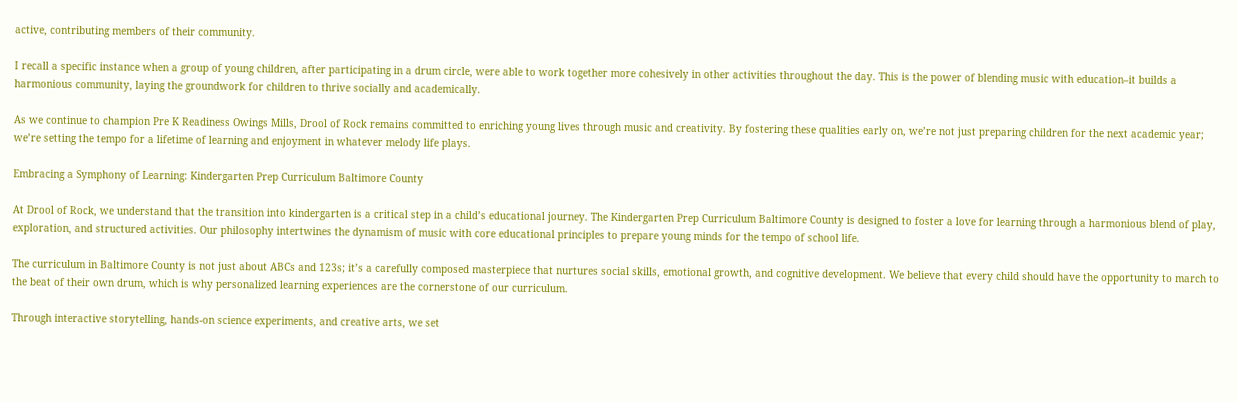active, contributing members of their community.

I recall a specific instance when a group of young children, after participating in a drum circle, were able to work together more cohesively in other activities throughout the day. This is the power of blending music with education–it builds a harmonious community, laying the groundwork for children to thrive socially and academically.

As we continue to champion Pre K Readiness Owings Mills, Drool of Rock remains committed to enriching young lives through music and creativity. By fostering these qualities early on, we’re not just preparing children for the next academic year; we’re setting the tempo for a lifetime of learning and enjoyment in whatever melody life plays.

Embracing a Symphony of Learning: Kindergarten Prep Curriculum Baltimore County

At Drool of Rock, we understand that the transition into kindergarten is a critical step in a child’s educational journey. The Kindergarten Prep Curriculum Baltimore County is designed to foster a love for learning through a harmonious blend of play, exploration, and structured activities. Our philosophy intertwines the dynamism of music with core educational principles to prepare young minds for the tempo of school life.

The curriculum in Baltimore County is not just about ABCs and 123s; it’s a carefully composed masterpiece that nurtures social skills, emotional growth, and cognitive development. We believe that every child should have the opportunity to march to the beat of their own drum, which is why personalized learning experiences are the cornerstone of our curriculum.

Through interactive storytelling, hands-on science experiments, and creative arts, we set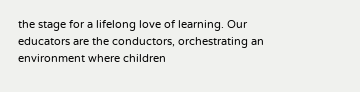the stage for a lifelong love of learning. Our educators are the conductors, orchestrating an environment where children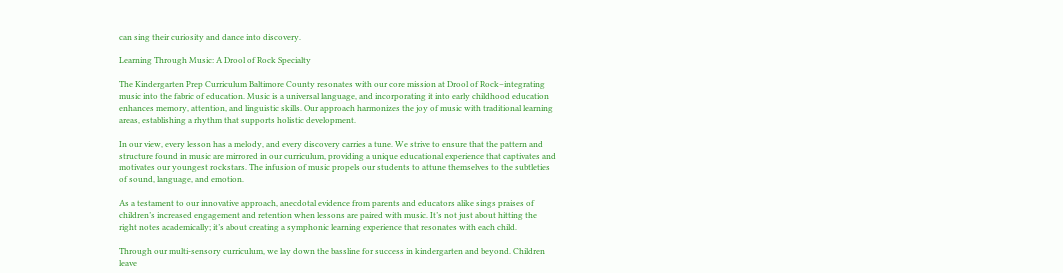can sing their curiosity and dance into discovery.

Learning Through Music: A Drool of Rock Specialty

The Kindergarten Prep Curriculum Baltimore County resonates with our core mission at Drool of Rock–integrating music into the fabric of education. Music is a universal language, and incorporating it into early childhood education enhances memory, attention, and linguistic skills. Our approach harmonizes the joy of music with traditional learning areas, establishing a rhythm that supports holistic development.

In our view, every lesson has a melody, and every discovery carries a tune. We strive to ensure that the pattern and structure found in music are mirrored in our curriculum, providing a unique educational experience that captivates and motivates our youngest rockstars. The infusion of music propels our students to attune themselves to the subtleties of sound, language, and emotion.

As a testament to our innovative approach, anecdotal evidence from parents and educators alike sings praises of children’s increased engagement and retention when lessons are paired with music. It’s not just about hitting the right notes academically; it’s about creating a symphonic learning experience that resonates with each child.

Through our multi-sensory curriculum, we lay down the bassline for success in kindergarten and beyond. Children leave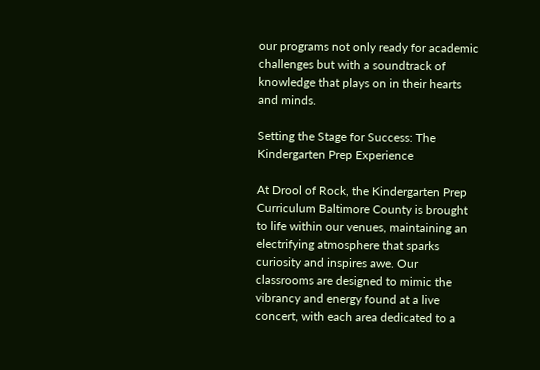our programs not only ready for academic challenges but with a soundtrack of knowledge that plays on in their hearts and minds.

Setting the Stage for Success: The Kindergarten Prep Experience

At Drool of Rock, the Kindergarten Prep Curriculum Baltimore County is brought to life within our venues, maintaining an electrifying atmosphere that sparks curiosity and inspires awe. Our classrooms are designed to mimic the vibrancy and energy found at a live concert, with each area dedicated to a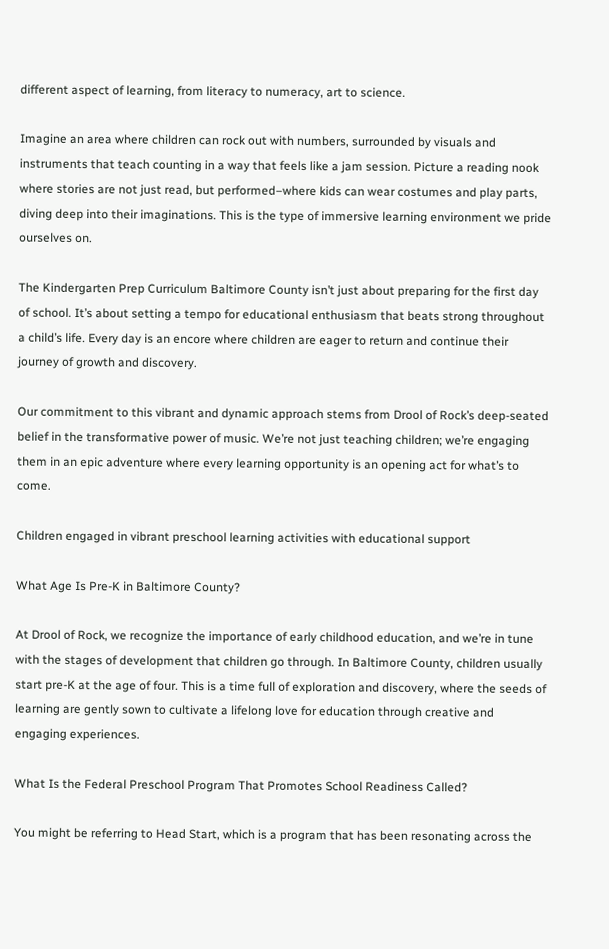different aspect of learning, from literacy to numeracy, art to science.

Imagine an area where children can rock out with numbers, surrounded by visuals and instruments that teach counting in a way that feels like a jam session. Picture a reading nook where stories are not just read, but performed–where kids can wear costumes and play parts, diving deep into their imaginations. This is the type of immersive learning environment we pride ourselves on.

The Kindergarten Prep Curriculum Baltimore County isn’t just about preparing for the first day of school. It’s about setting a tempo for educational enthusiasm that beats strong throughout a child’s life. Every day is an encore where children are eager to return and continue their journey of growth and discovery.

Our commitment to this vibrant and dynamic approach stems from Drool of Rock’s deep-seated belief in the transformative power of music. We’re not just teaching children; we’re engaging them in an epic adventure where every learning opportunity is an opening act for what’s to come.

Children engaged in vibrant preschool learning activities with educational support

What Age Is Pre-K in Baltimore County?

At Drool of Rock, we recognize the importance of early childhood education, and we’re in tune with the stages of development that children go through. In Baltimore County, children usually start pre-K at the age of four. This is a time full of exploration and discovery, where the seeds of learning are gently sown to cultivate a lifelong love for education through creative and engaging experiences.

What Is the Federal Preschool Program That Promotes School Readiness Called?

You might be referring to Head Start, which is a program that has been resonating across the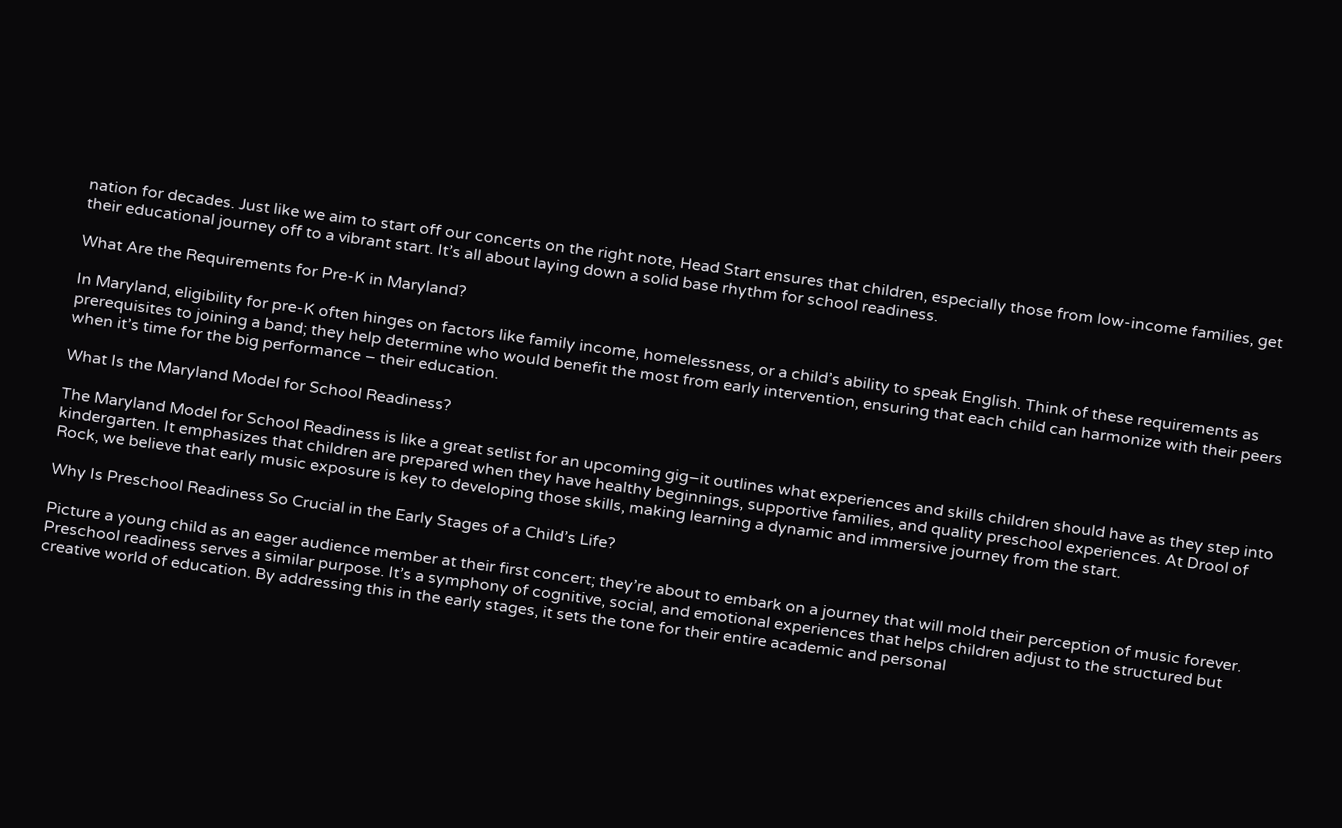nation for decades. Just like we aim to start off our concerts on the right note, Head Start ensures that children, especially those from low-income families, get their educational journey off to a vibrant start. It’s all about laying down a solid base rhythm for school readiness.

What Are the Requirements for Pre-K in Maryland?

In Maryland, eligibility for pre-K often hinges on factors like family income, homelessness, or a child’s ability to speak English. Think of these requirements as prerequisites to joining a band; they help determine who would benefit the most from early intervention, ensuring that each child can harmonize with their peers when it’s time for the big performance – their education.

What Is the Maryland Model for School Readiness?

The Maryland Model for School Readiness is like a great setlist for an upcoming gig–it outlines what experiences and skills children should have as they step into kindergarten. It emphasizes that children are prepared when they have healthy beginnings, supportive families, and quality preschool experiences. At Drool of Rock, we believe that early music exposure is key to developing those skills, making learning a dynamic and immersive journey from the start.

Why Is Preschool Readiness So Crucial in the Early Stages of a Child’s Life?

Picture a young child as an eager audience member at their first concert; they’re about to embark on a journey that will mold their perception of music forever. Preschool readiness serves a similar purpose. It’s a symphony of cognitive, social, and emotional experiences that helps children adjust to the structured but creative world of education. By addressing this in the early stages, it sets the tone for their entire academic and personal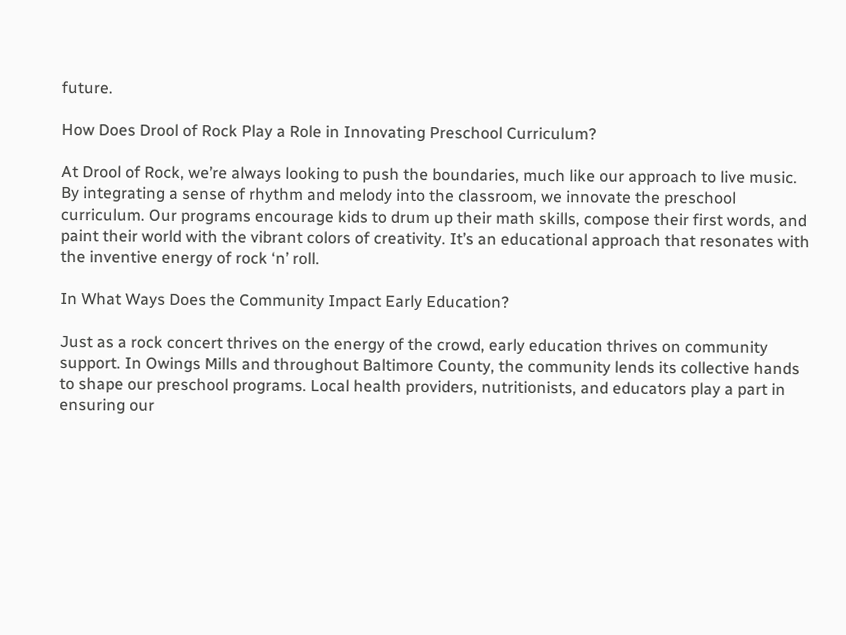future.

How Does Drool of Rock Play a Role in Innovating Preschool Curriculum?

At Drool of Rock, we’re always looking to push the boundaries, much like our approach to live music. By integrating a sense of rhythm and melody into the classroom, we innovate the preschool curriculum. Our programs encourage kids to drum up their math skills, compose their first words, and paint their world with the vibrant colors of creativity. It’s an educational approach that resonates with the inventive energy of rock ‘n’ roll.

In What Ways Does the Community Impact Early Education?

Just as a rock concert thrives on the energy of the crowd, early education thrives on community support. In Owings Mills and throughout Baltimore County, the community lends its collective hands to shape our preschool programs. Local health providers, nutritionists, and educators play a part in ensuring our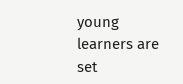young learners are set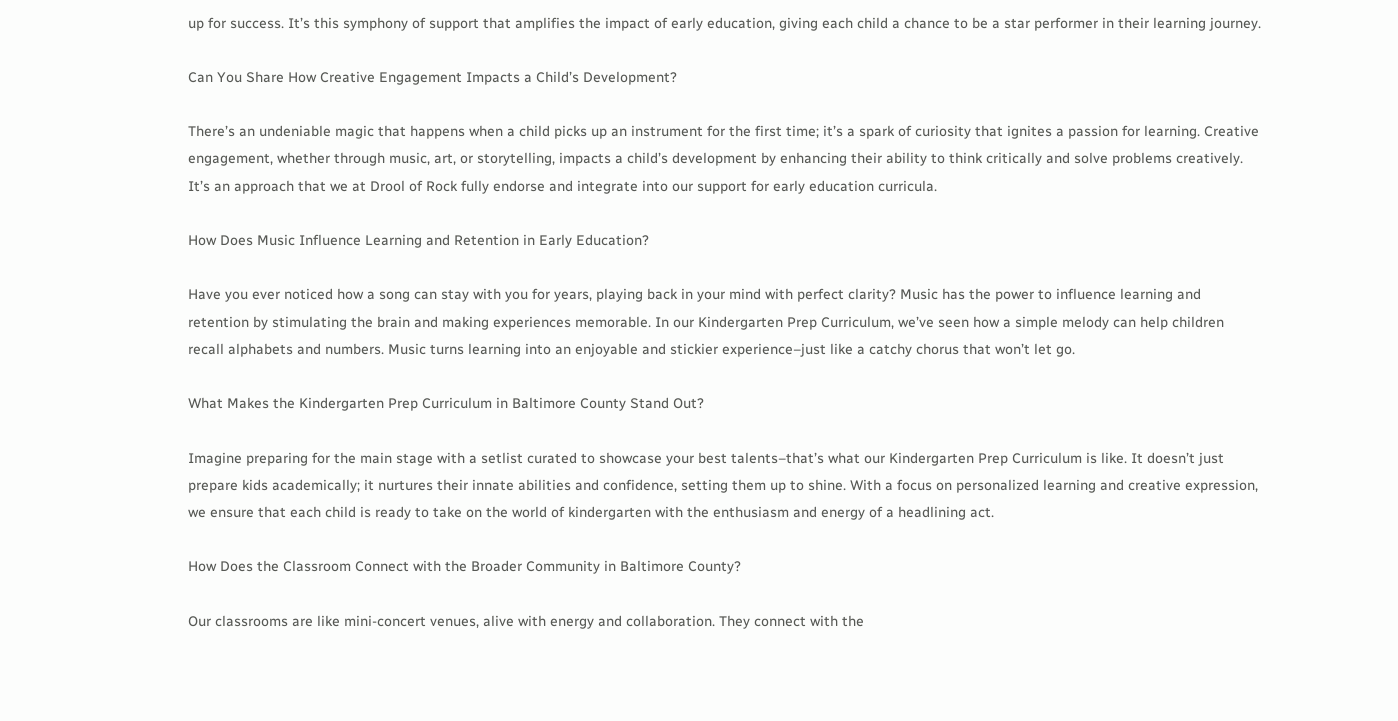up for success. It’s this symphony of support that amplifies the impact of early education, giving each child a chance to be a star performer in their learning journey.

Can You Share How Creative Engagement Impacts a Child’s Development?

There’s an undeniable magic that happens when a child picks up an instrument for the first time; it’s a spark of curiosity that ignites a passion for learning. Creative engagement, whether through music, art, or storytelling, impacts a child’s development by enhancing their ability to think critically and solve problems creatively. It’s an approach that we at Drool of Rock fully endorse and integrate into our support for early education curricula.

How Does Music Influence Learning and Retention in Early Education?

Have you ever noticed how a song can stay with you for years, playing back in your mind with perfect clarity? Music has the power to influence learning and retention by stimulating the brain and making experiences memorable. In our Kindergarten Prep Curriculum, we’ve seen how a simple melody can help children recall alphabets and numbers. Music turns learning into an enjoyable and stickier experience–just like a catchy chorus that won’t let go.

What Makes the Kindergarten Prep Curriculum in Baltimore County Stand Out?

Imagine preparing for the main stage with a setlist curated to showcase your best talents–that’s what our Kindergarten Prep Curriculum is like. It doesn’t just prepare kids academically; it nurtures their innate abilities and confidence, setting them up to shine. With a focus on personalized learning and creative expression, we ensure that each child is ready to take on the world of kindergarten with the enthusiasm and energy of a headlining act.

How Does the Classroom Connect with the Broader Community in Baltimore County?

Our classrooms are like mini-concert venues, alive with energy and collaboration. They connect with the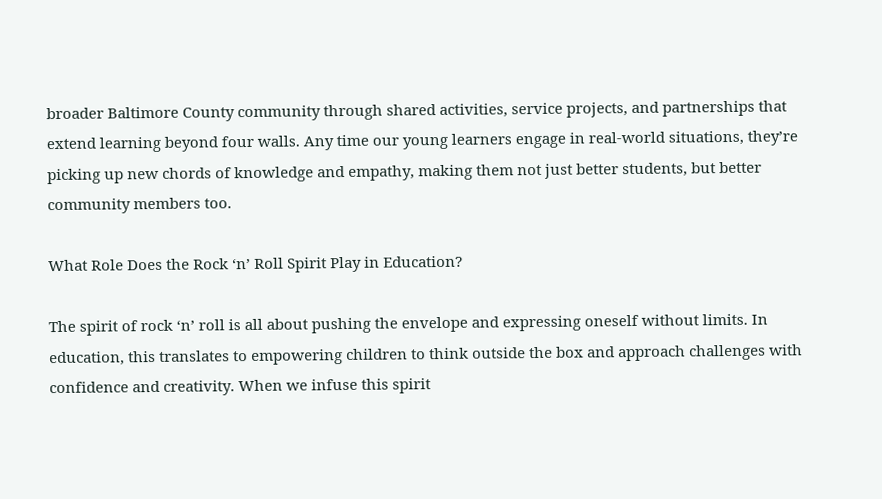broader Baltimore County community through shared activities, service projects, and partnerships that extend learning beyond four walls. Any time our young learners engage in real-world situations, they’re picking up new chords of knowledge and empathy, making them not just better students, but better community members too.

What Role Does the Rock ‘n’ Roll Spirit Play in Education?

The spirit of rock ‘n’ roll is all about pushing the envelope and expressing oneself without limits. In education, this translates to empowering children to think outside the box and approach challenges with confidence and creativity. When we infuse this spirit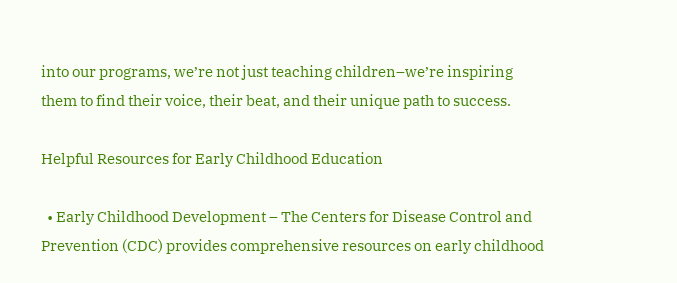into our programs, we’re not just teaching children–we’re inspiring them to find their voice, their beat, and their unique path to success.

Helpful Resources for Early Childhood Education

  • Early Childhood Development – The Centers for Disease Control and Prevention (CDC) provides comprehensive resources on early childhood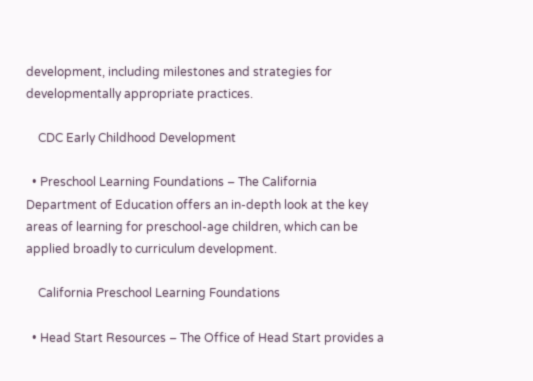development, including milestones and strategies for developmentally appropriate practices.

    CDC Early Childhood Development

  • Preschool Learning Foundations – The California Department of Education offers an in-depth look at the key areas of learning for preschool-age children, which can be applied broadly to curriculum development.

    California Preschool Learning Foundations

  • Head Start Resources – The Office of Head Start provides a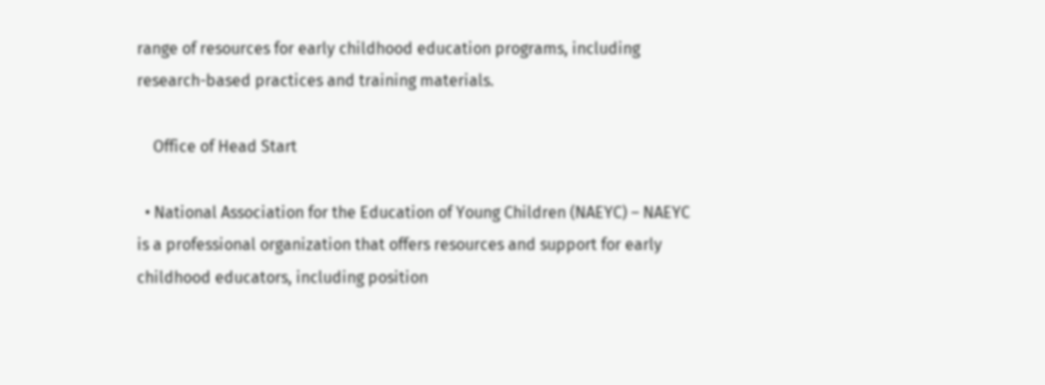range of resources for early childhood education programs, including research-based practices and training materials.

    Office of Head Start

  • National Association for the Education of Young Children (NAEYC) – NAEYC is a professional organization that offers resources and support for early childhood educators, including position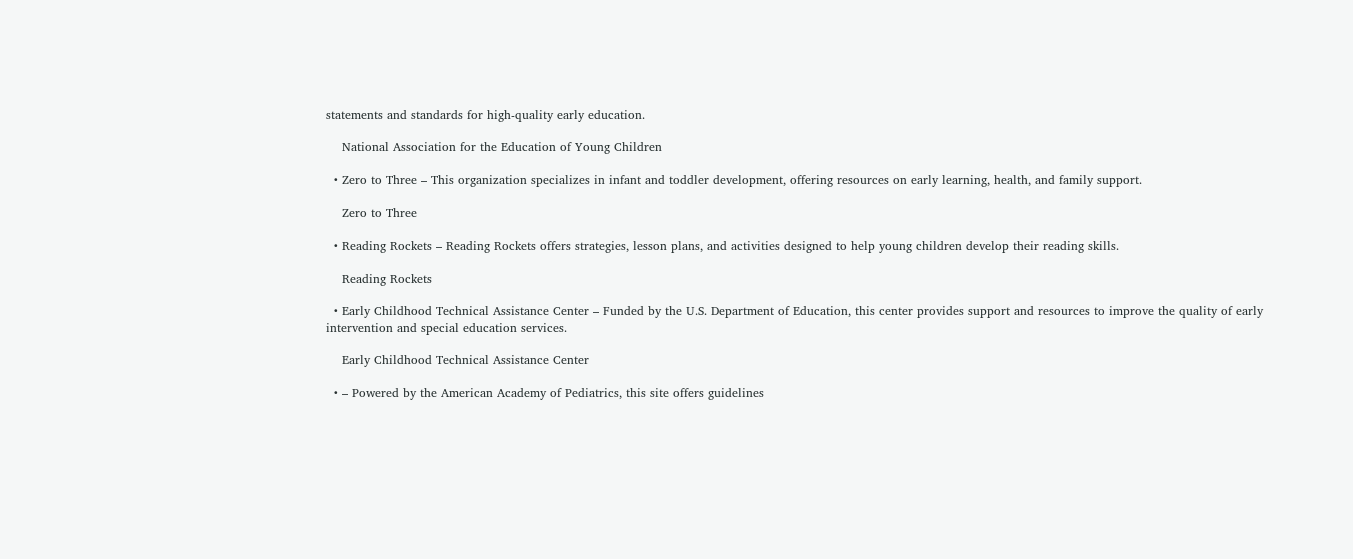statements and standards for high-quality early education.

    National Association for the Education of Young Children

  • Zero to Three – This organization specializes in infant and toddler development, offering resources on early learning, health, and family support.

    Zero to Three

  • Reading Rockets – Reading Rockets offers strategies, lesson plans, and activities designed to help young children develop their reading skills.

    Reading Rockets

  • Early Childhood Technical Assistance Center – Funded by the U.S. Department of Education, this center provides support and resources to improve the quality of early intervention and special education services.

    Early Childhood Technical Assistance Center

  • – Powered by the American Academy of Pediatrics, this site offers guidelines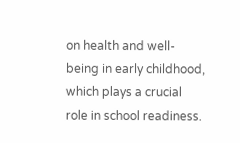on health and well-being in early childhood, which plays a crucial role in school readiness.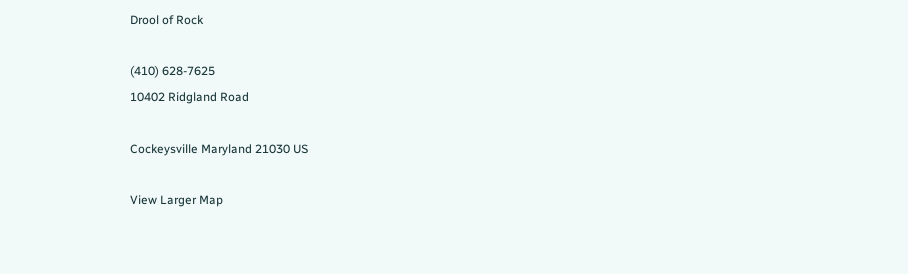Drool of Rock

(410) 628-7625
10402 Ridgland Road

Cockeysville Maryland 21030 US

View Larger Map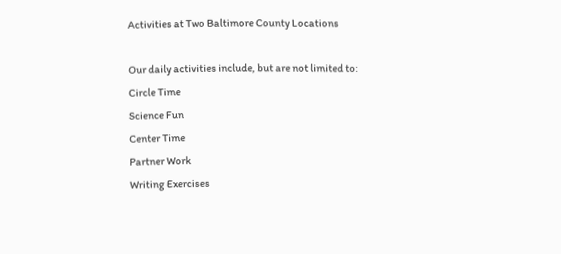Activities at Two Baltimore County Locations

Our daily activities include, but are not limited to:
Circle Time
Science Fun
Center Time
Partner Work
Writing Exercises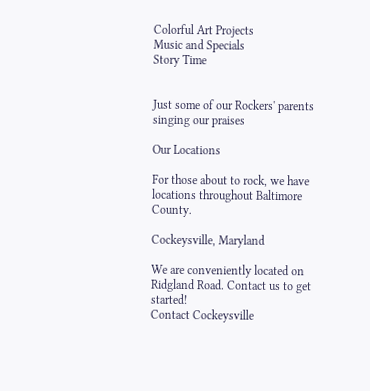Colorful Art Projects
Music and Specials
Story Time


Just some of our Rockers' parents singing our praises

Our Locations

For those about to rock, we have locations throughout Baltimore County.

Cockeysville, Maryland

We are conveniently located on Ridgland Road. Contact us to get started!
Contact Cockeysville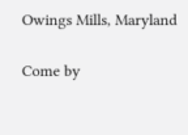Owings Mills, Maryland

Come by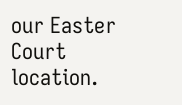our Easter Court location.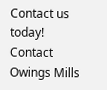Contact us today!
Contact Owings Mills